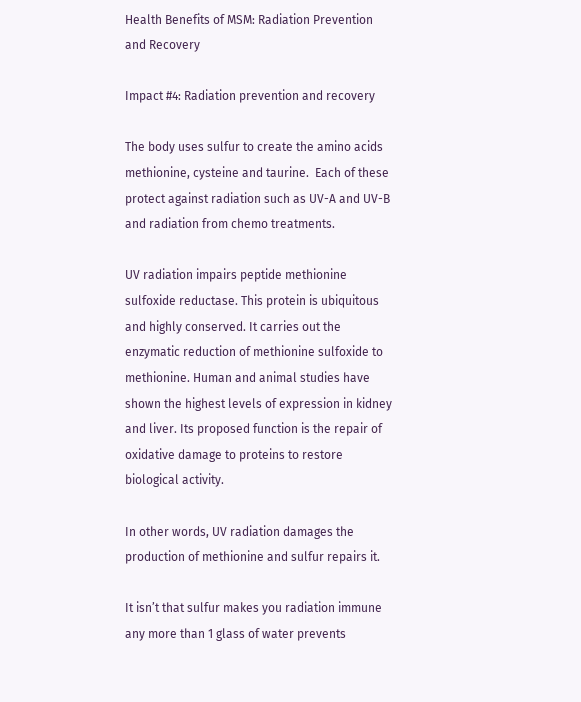Health Benefits of MSM: Radiation Prevention and Recovery

Impact #4: Radiation prevention and recovery

The body uses sulfur to create the amino acids methionine, cysteine and taurine.  Each of these protect against radiation such as UV-A and UV-B and radiation from chemo treatments.

UV radiation impairs peptide methionine sulfoxide reductase. This protein is ubiquitous and highly conserved. It carries out the enzymatic reduction of methionine sulfoxide to methionine. Human and animal studies have shown the highest levels of expression in kidney and liver. Its proposed function is the repair of oxidative damage to proteins to restore biological activity.

In other words, UV radiation damages the production of methionine and sulfur repairs it.

It isnʼt that sulfur makes you radiation immune any more than 1 glass of water prevents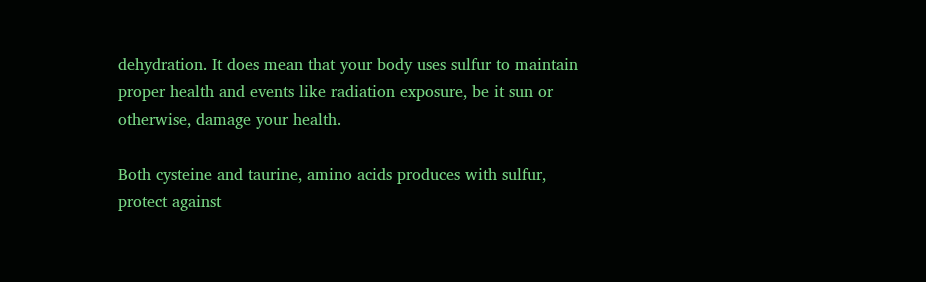dehydration. It does mean that your body uses sulfur to maintain proper health and events like radiation exposure, be it sun or otherwise, damage your health.

Both cysteine and taurine, amino acids produces with sulfur, protect against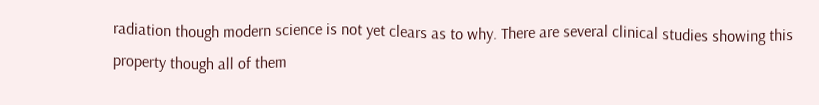radiation though modern science is not yet clears as to why. There are several clinical studies showing this property though all of them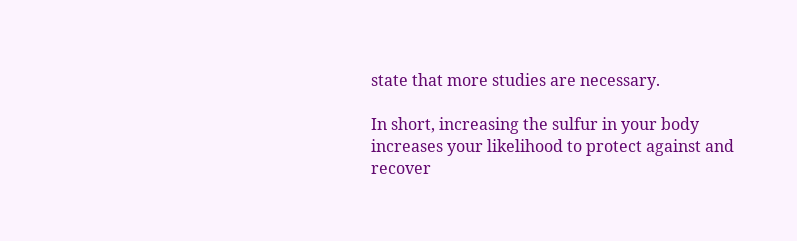state that more studies are necessary.

In short, increasing the sulfur in your body increases your likelihood to protect against and recover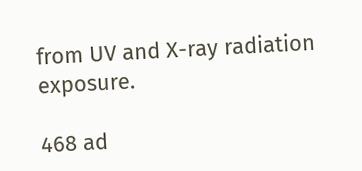from UV and X-ray radiation exposure.

468 ad